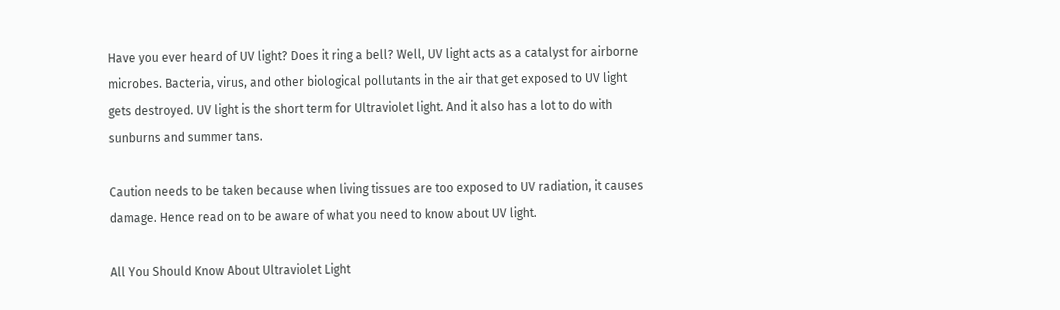Have you ever heard of UV light? Does it ring a bell? Well, UV light acts as a catalyst for airborne microbes. Bacteria, virus, and other biological pollutants in the air that get exposed to UV light gets destroyed. UV light is the short term for Ultraviolet light. And it also has a lot to do with sunburns and summer tans.

Caution needs to be taken because when living tissues are too exposed to UV radiation, it causes damage. Hence read on to be aware of what you need to know about UV light.

All You Should Know About Ultraviolet Light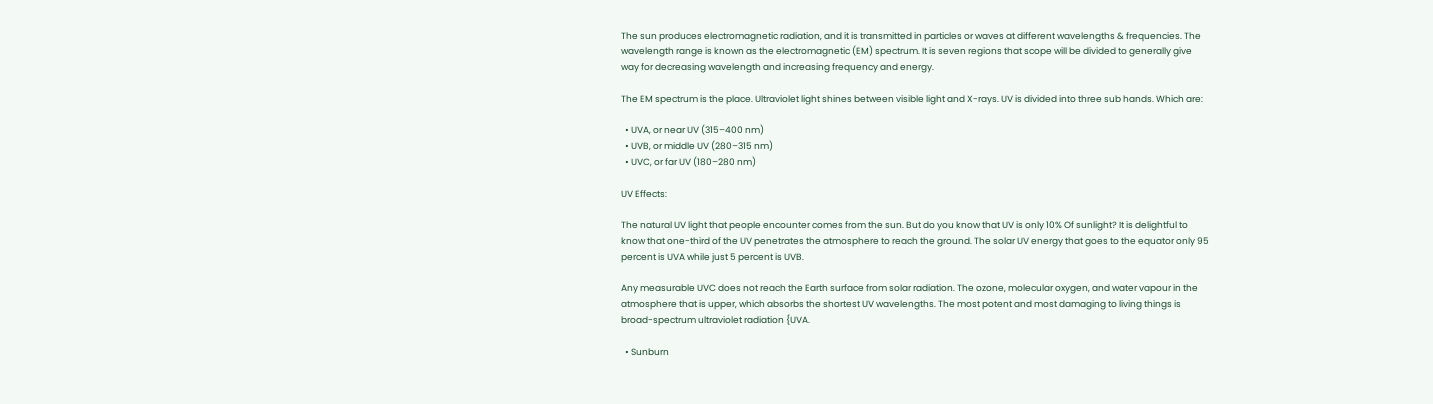The sun produces electromagnetic radiation, and it is transmitted in particles or waves at different wavelengths & frequencies. The wavelength range is known as the electromagnetic (EM) spectrum. It is seven regions that scope will be divided to generally give way for decreasing wavelength and increasing frequency and energy.

The EM spectrum is the place. Ultraviolet light shines between visible light and X-rays. UV is divided into three sub hands. Which are:

  • UVA, or near UV (315–400 nm)
  • UVB, or middle UV (280–315 nm)
  • UVC, or far UV (180–280 nm)

UV Effects:

The natural UV light that people encounter comes from the sun. But do you know that UV is only 10% Of sunlight? It is delightful to know that one-third of the UV penetrates the atmosphere to reach the ground. The solar UV energy that goes to the equator only 95 percent is UVA while just 5 percent is UVB.

Any measurable UVC does not reach the Earth surface from solar radiation. The ozone, molecular oxygen, and water vapour in the atmosphere that is upper, which absorbs the shortest UV wavelengths. The most potent and most damaging to living things is broad-spectrum ultraviolet radiation {UVA.

  • Sunburn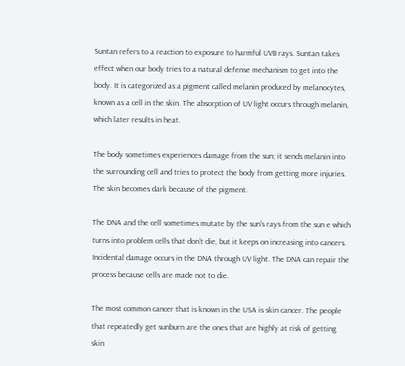Suntan refers to a reaction to exposure to harmful UVB rays. Suntan takes effect when our body tries to a natural defense mechanism to get into the body. It is categorized as a pigment called melanin produced by melanocytes, known as a cell in the skin. The absorption of UV light occurs through melanin, which later results in heat.

The body sometimes experiences damage from the sun; it sends melanin into the surrounding cell and tries to protect the body from getting more injuries. The skin becomes dark because of the pigment.

The DNA and the cell sometimes mutate by the sun’s rays from the sun e which turns into problem cells that don’t die, but it keeps on increasing into cancers. Incidental damage occurs in the DNA through UV light. The DNA can repair the process because cells are made not to die.

The most common cancer that is known in the USA is skin cancer. The people that repeatedly get sunburn are the ones that are highly at risk of getting skin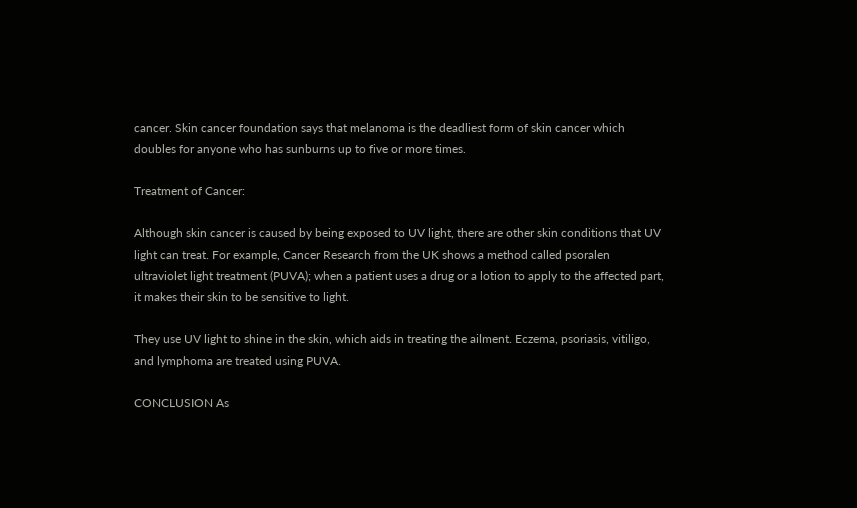cancer. Skin cancer foundation says that melanoma is the deadliest form of skin cancer which doubles for anyone who has sunburns up to five or more times.

Treatment of Cancer:

Although skin cancer is caused by being exposed to UV light, there are other skin conditions that UV light can treat. For example, Cancer Research from the UK shows a method called psoralen ultraviolet light treatment (PUVA); when a patient uses a drug or a lotion to apply to the affected part, it makes their skin to be sensitive to light.

They use UV light to shine in the skin, which aids in treating the ailment. Eczema, psoriasis, vitiligo, and lymphoma are treated using PUVA.

CONCLUSION As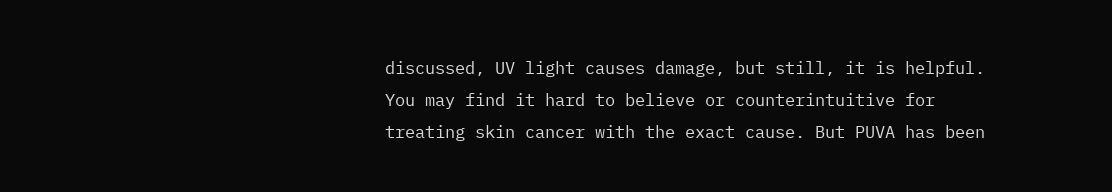discussed, UV light causes damage, but still, it is helpful. You may find it hard to believe or counterintuitive for treating skin cancer with the exact cause. But PUVA has been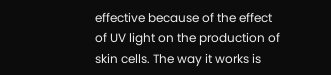effective because of the effect of UV light on the production of skin cells. The way it works is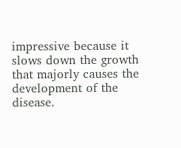impressive because it slows down the growth that majorly causes the development of the disease.